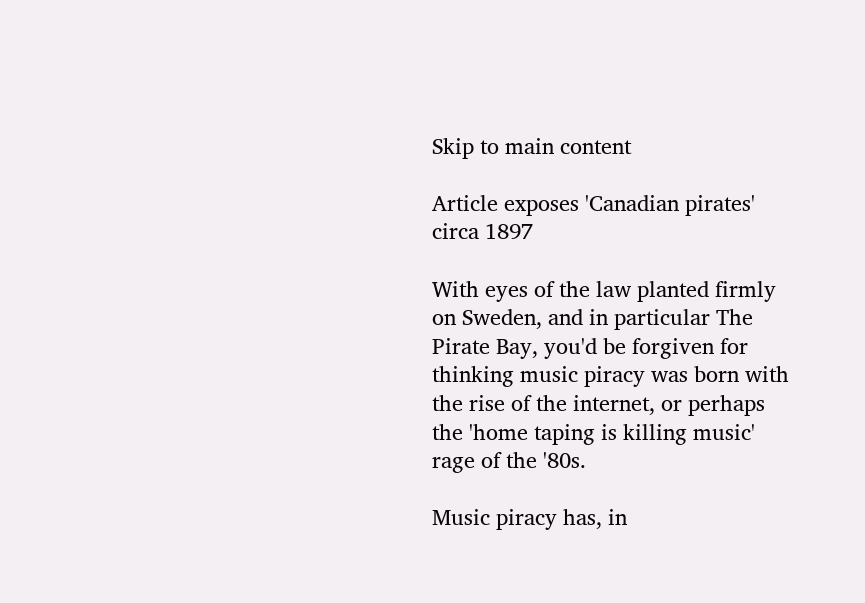Skip to main content

Article exposes 'Canadian pirates' circa 1897

With eyes of the law planted firmly on Sweden, and in particular The Pirate Bay, you'd be forgiven for thinking music piracy was born with the rise of the internet, or perhaps the 'home taping is killing music' rage of the '80s.

Music piracy has, in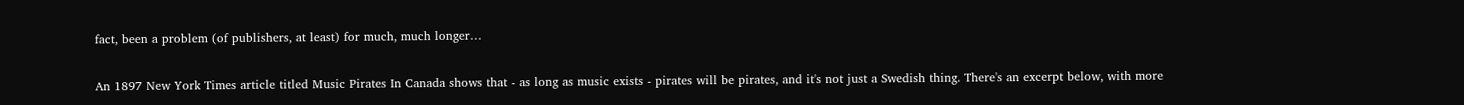fact, been a problem (of publishers, at least) for much, much longer…

An 1897 New York Times article titled Music Pirates In Canada shows that - as long as music exists - pirates will be pirates, and it's not just a Swedish thing. There's an excerpt below, with more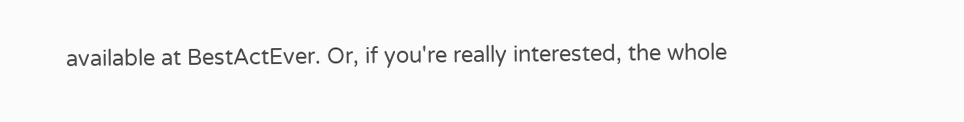available at BestActEver. Or, if you're really interested, the whole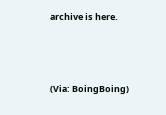archive is here.



(Via: BoingBoing)